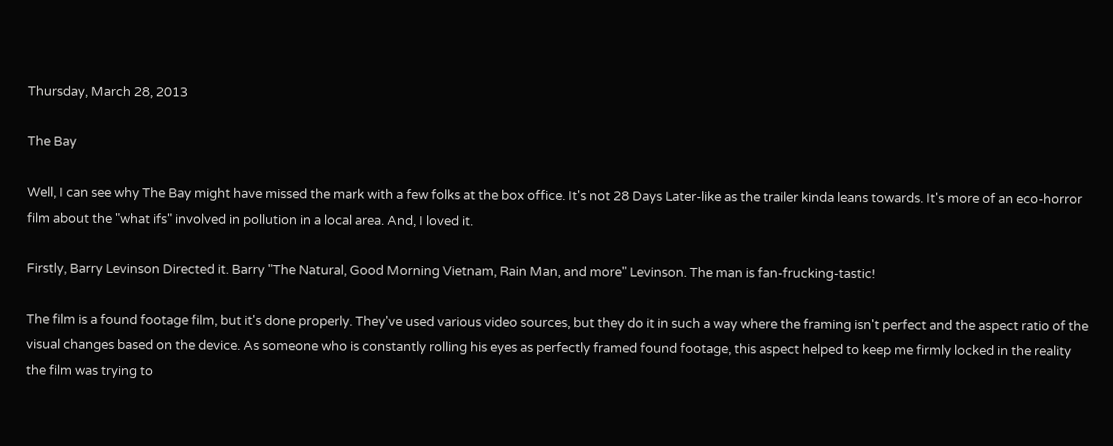Thursday, March 28, 2013

The Bay

Well, I can see why The Bay might have missed the mark with a few folks at the box office. It's not 28 Days Later-like as the trailer kinda leans towards. It's more of an eco-horror film about the "what ifs" involved in pollution in a local area. And, I loved it.

Firstly, Barry Levinson Directed it. Barry "The Natural, Good Morning Vietnam, Rain Man, and more" Levinson. The man is fan-frucking-tastic!

The film is a found footage film, but it's done properly. They've used various video sources, but they do it in such a way where the framing isn't perfect and the aspect ratio of the visual changes based on the device. As someone who is constantly rolling his eyes as perfectly framed found footage, this aspect helped to keep me firmly locked in the reality the film was trying to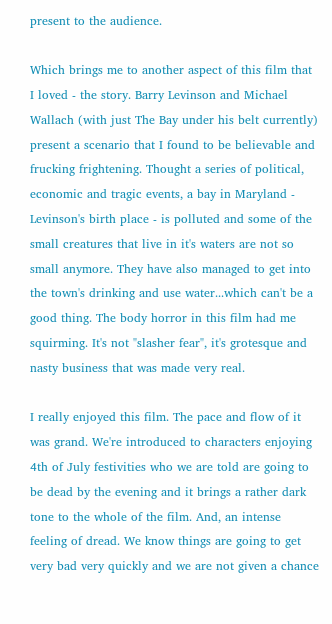present to the audience.

Which brings me to another aspect of this film that I loved - the story. Barry Levinson and Michael Wallach (with just The Bay under his belt currently) present a scenario that I found to be believable and frucking frightening. Thought a series of political, economic and tragic events, a bay in Maryland - Levinson's birth place - is polluted and some of the small creatures that live in it's waters are not so small anymore. They have also managed to get into the town's drinking and use water...which can't be a good thing. The body horror in this film had me squirming. It's not "slasher fear", it's grotesque and nasty business that was made very real.

I really enjoyed this film. The pace and flow of it was grand. We're introduced to characters enjoying 4th of July festivities who we are told are going to be dead by the evening and it brings a rather dark tone to the whole of the film. And, an intense feeling of dread. We know things are going to get very bad very quickly and we are not given a chance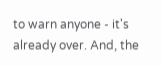to warn anyone - it's already over. And, the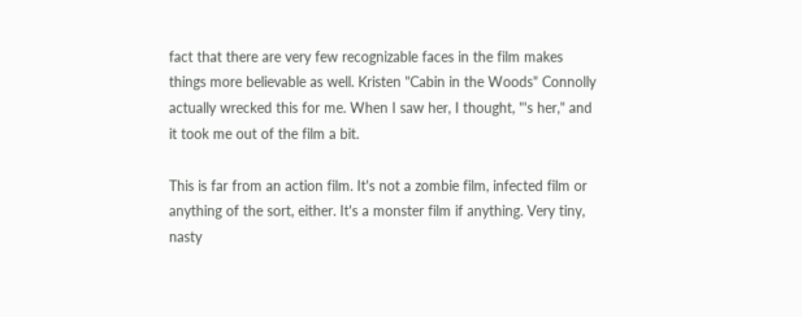fact that there are very few recognizable faces in the film makes things more believable as well. Kristen "Cabin in the Woods" Connolly actually wrecked this for me. When I saw her, I thought, "'s her," and it took me out of the film a bit.

This is far from an action film. It's not a zombie film, infected film or anything of the sort, either. It's a monster film if anything. Very tiny, nasty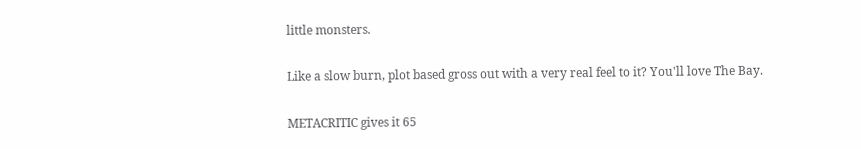little monsters.

Like a slow burn, plot based gross out with a very real feel to it? You'll love The Bay.

METACRITIC gives it 65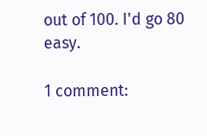out of 100. I'd go 80 easy.

1 comment: